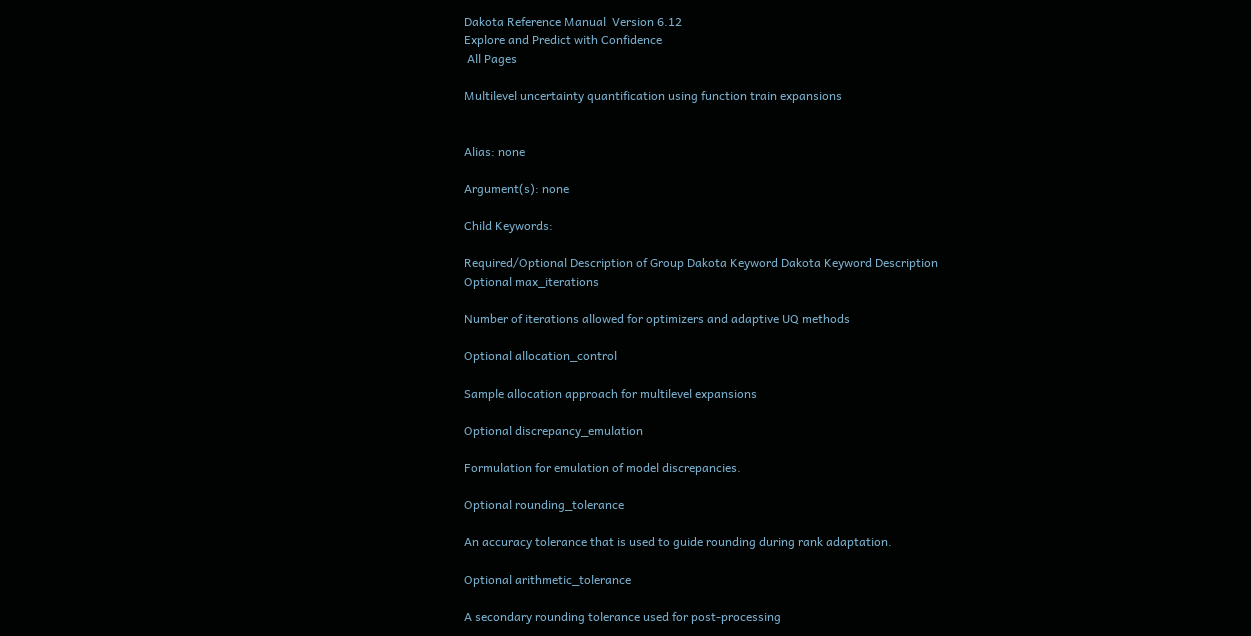Dakota Reference Manual  Version 6.12
Explore and Predict with Confidence
 All Pages

Multilevel uncertainty quantification using function train expansions


Alias: none

Argument(s): none

Child Keywords:

Required/Optional Description of Group Dakota Keyword Dakota Keyword Description
Optional max_iterations

Number of iterations allowed for optimizers and adaptive UQ methods

Optional allocation_control

Sample allocation approach for multilevel expansions

Optional discrepancy_emulation

Formulation for emulation of model discrepancies.

Optional rounding_tolerance

An accuracy tolerance that is used to guide rounding during rank adaptation.

Optional arithmetic_tolerance

A secondary rounding tolerance used for post-processing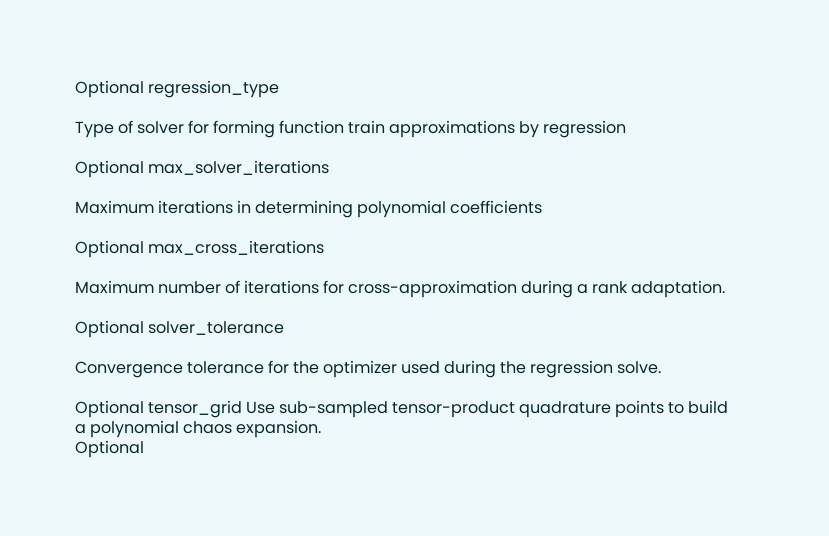Optional regression_type

Type of solver for forming function train approximations by regression

Optional max_solver_iterations

Maximum iterations in determining polynomial coefficients

Optional max_cross_iterations

Maximum number of iterations for cross-approximation during a rank adaptation.

Optional solver_tolerance

Convergence tolerance for the optimizer used during the regression solve.

Optional tensor_grid Use sub-sampled tensor-product quadrature points to build a polynomial chaos expansion.
Optional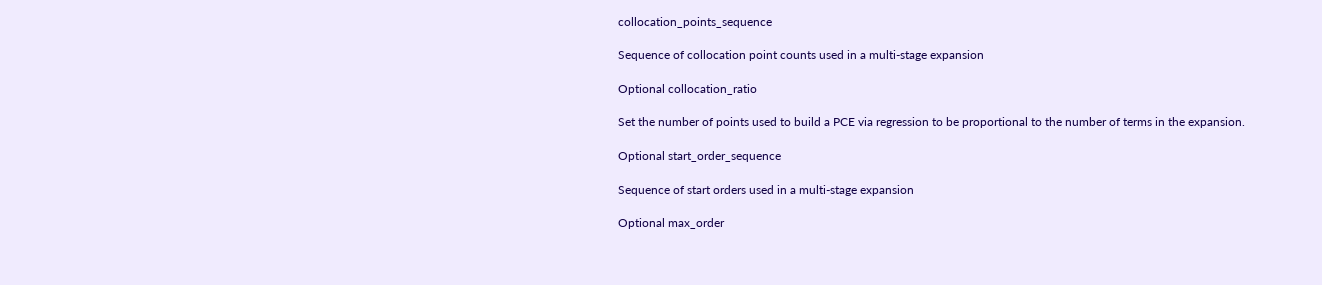collocation_points_sequence

Sequence of collocation point counts used in a multi-stage expansion

Optional collocation_ratio

Set the number of points used to build a PCE via regression to be proportional to the number of terms in the expansion.

Optional start_order_sequence

Sequence of start orders used in a multi-stage expansion

Optional max_order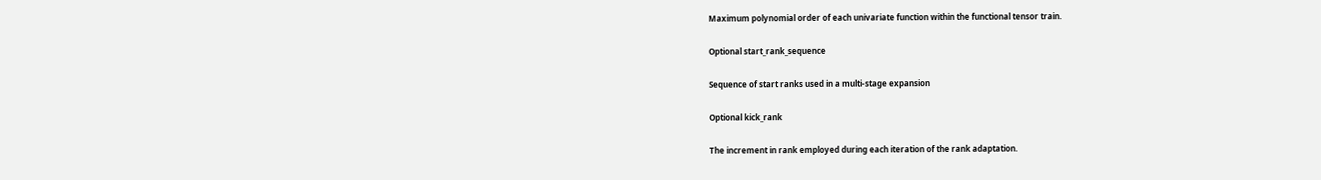Maximum polynomial order of each univariate function within the functional tensor train.

Optional start_rank_sequence

Sequence of start ranks used in a multi-stage expansion

Optional kick_rank

The increment in rank employed during each iteration of the rank adaptation.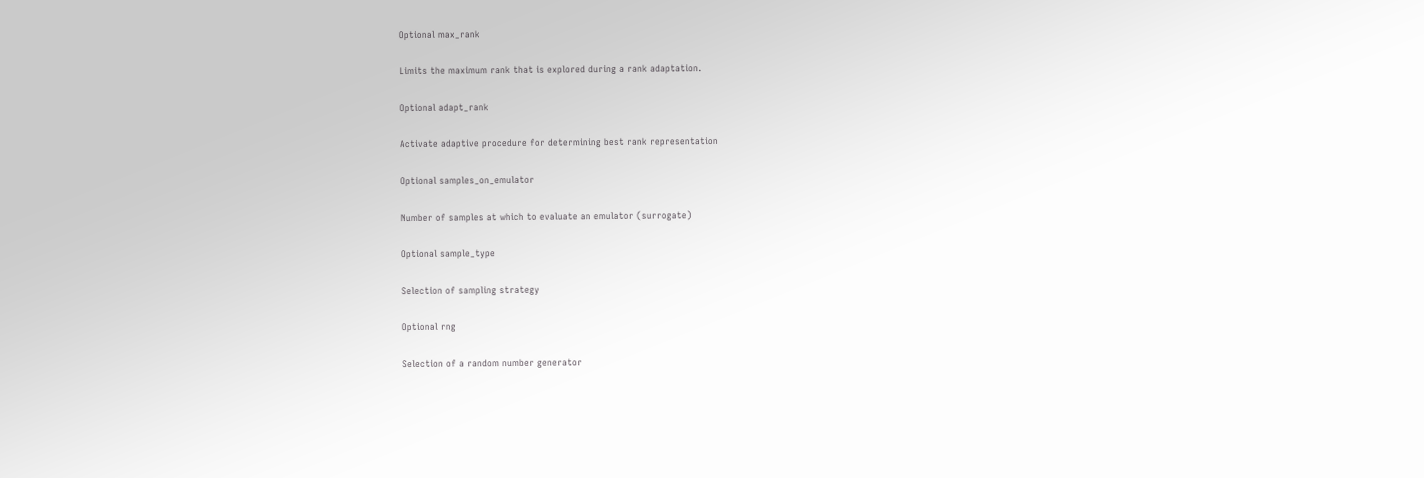Optional max_rank

Limits the maximum rank that is explored during a rank adaptation.

Optional adapt_rank

Activate adaptive procedure for determining best rank representation

Optional samples_on_emulator

Number of samples at which to evaluate an emulator (surrogate)

Optional sample_type

Selection of sampling strategy

Optional rng

Selection of a random number generator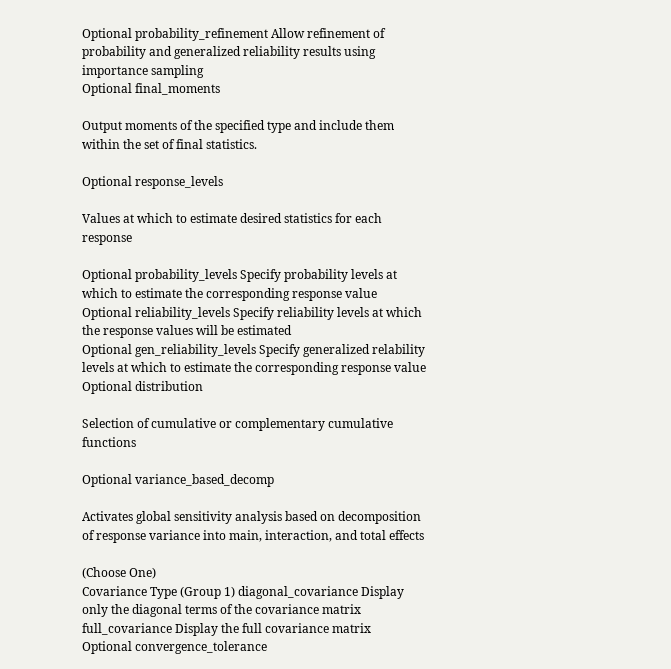Optional probability_refinement Allow refinement of probability and generalized reliability results using importance sampling
Optional final_moments

Output moments of the specified type and include them within the set of final statistics.

Optional response_levels

Values at which to estimate desired statistics for each response

Optional probability_levels Specify probability levels at which to estimate the corresponding response value
Optional reliability_levels Specify reliability levels at which the response values will be estimated
Optional gen_reliability_levels Specify generalized relability levels at which to estimate the corresponding response value
Optional distribution

Selection of cumulative or complementary cumulative functions

Optional variance_based_decomp

Activates global sensitivity analysis based on decomposition of response variance into main, interaction, and total effects

(Choose One)
Covariance Type (Group 1) diagonal_covariance Display only the diagonal terms of the covariance matrix
full_covariance Display the full covariance matrix
Optional convergence_tolerance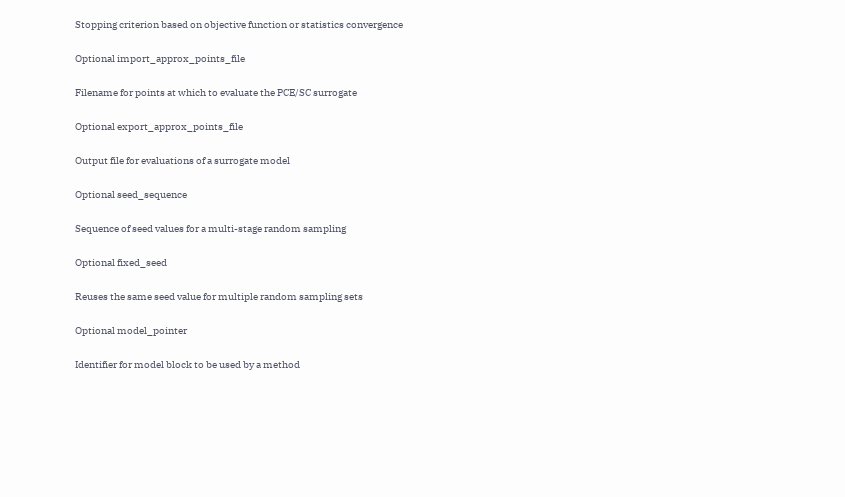Stopping criterion based on objective function or statistics convergence

Optional import_approx_points_file

Filename for points at which to evaluate the PCE/SC surrogate

Optional export_approx_points_file

Output file for evaluations of a surrogate model

Optional seed_sequence

Sequence of seed values for a multi-stage random sampling

Optional fixed_seed

Reuses the same seed value for multiple random sampling sets

Optional model_pointer

Identifier for model block to be used by a method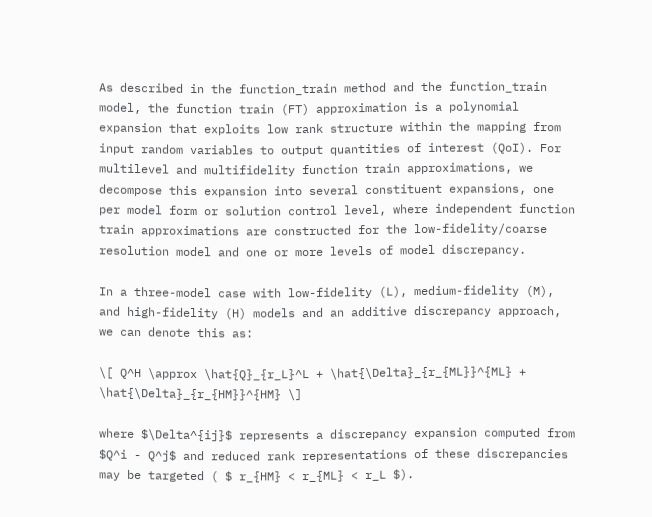As described in the function_train method and the function_train model, the function train (FT) approximation is a polynomial expansion that exploits low rank structure within the mapping from input random variables to output quantities of interest (QoI). For multilevel and multifidelity function train approximations, we decompose this expansion into several constituent expansions, one per model form or solution control level, where independent function train approximations are constructed for the low-fidelity/coarse resolution model and one or more levels of model discrepancy.

In a three-model case with low-fidelity (L), medium-fidelity (M), and high-fidelity (H) models and an additive discrepancy approach, we can denote this as:

\[ Q^H \approx \hat{Q}_{r_L}^L + \hat{\Delta}_{r_{ML}}^{ML} + \hat{\Delta}_{r_{HM}}^{HM} \]

where $\Delta^{ij}$ represents a discrepancy expansion computed from $Q^i - Q^j$ and reduced rank representations of these discrepancies may be targeted ( $ r_{HM} < r_{ML} < r_L $).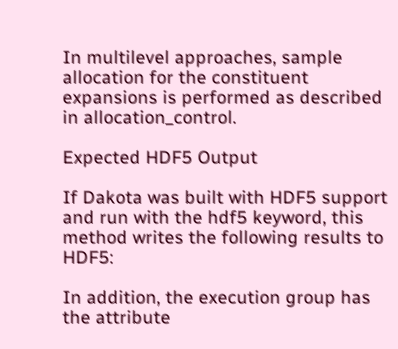In multilevel approaches, sample allocation for the constituent expansions is performed as described in allocation_control.

Expected HDF5 Output

If Dakota was built with HDF5 support and run with the hdf5 keyword, this method writes the following results to HDF5:

In addition, the execution group has the attribute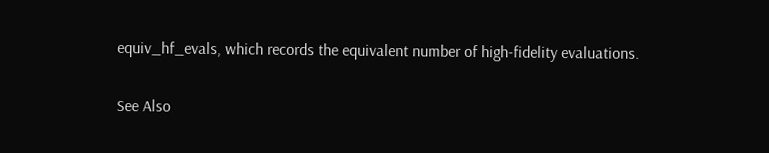equiv_hf_evals, which records the equivalent number of high-fidelity evaluations.

See Also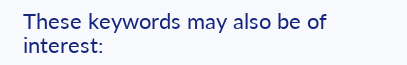These keywords may also be of interest: